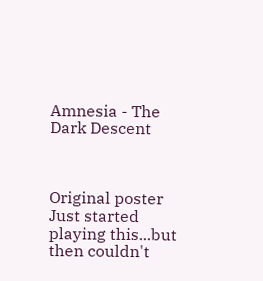Amnesia - The Dark Descent



Original poster
Just started playing this...but then couldn't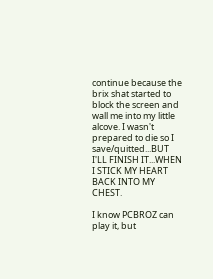continue because the brix shat started to block the screen and wall me into my little alcove. I wasn't prepared to die so I save/quitted...BUT I'LL FINISH IT...WHEN I STICK MY HEART BACK INTO MY CHEST.

I know PCBROZ can play it, but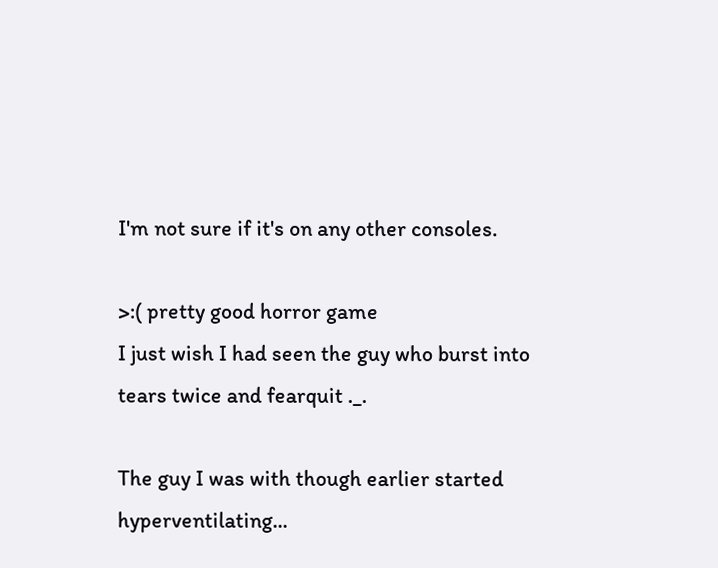I'm not sure if it's on any other consoles.

>:( pretty good horror game
I just wish I had seen the guy who burst into tears twice and fearquit ._.

The guy I was with though earlier started hyperventilating...